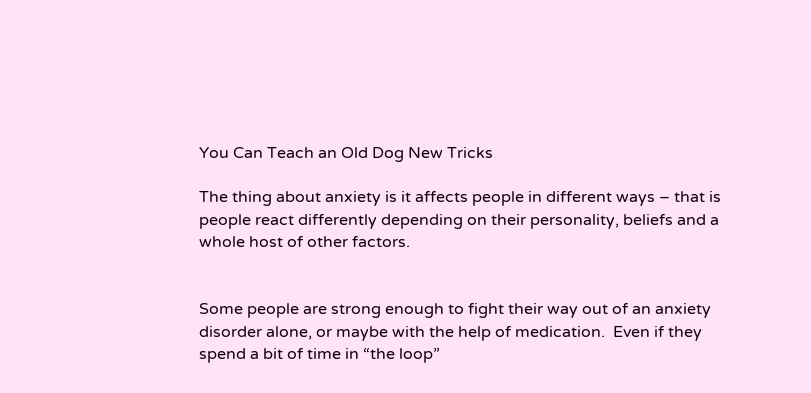You Can Teach an Old Dog New Tricks

The thing about anxiety is it affects people in different ways – that is people react differently depending on their personality, beliefs and a whole host of other factors.


Some people are strong enough to fight their way out of an anxiety disorder alone, or maybe with the help of medication.  Even if they spend a bit of time in “the loop”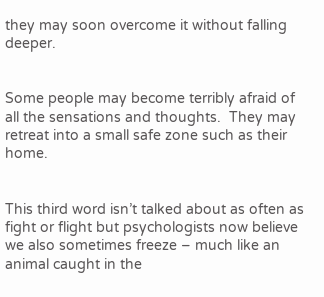they may soon overcome it without falling deeper.


Some people may become terribly afraid of all the sensations and thoughts.  They may retreat into a small safe zone such as their home.


This third word isn’t talked about as often as fight or flight but psychologists now believe we also sometimes freeze – much like an animal caught in the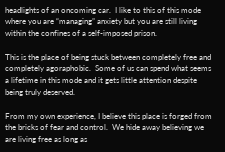headlights of an oncoming car.  I like to this of this mode where you are “managing” anxiety but you are still living within the confines of a self-imposed prison.

This is the place of being stuck between completely free and completely agoraphobic.  Some of us can spend what seems a lifetime in this mode and it gets little attention despite being truly deserved.

From my own experience, I believe this place is forged from the bricks of fear and control.  We hide away believing we are living free as long as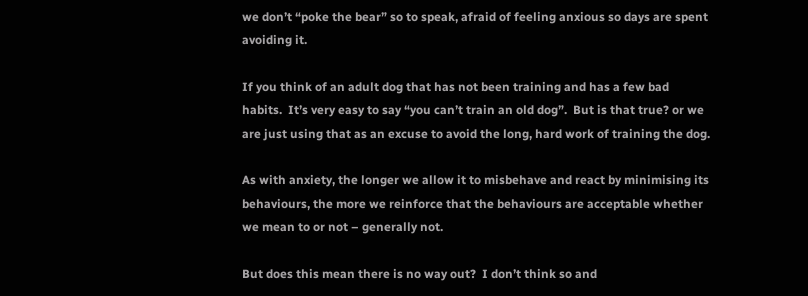we don’t “poke the bear” so to speak, afraid of feeling anxious so days are spent avoiding it.

If you think of an adult dog that has not been training and has a few bad habits.  It’s very easy to say “you can’t train an old dog”.  But is that true? or we are just using that as an excuse to avoid the long, hard work of training the dog.

As with anxiety, the longer we allow it to misbehave and react by minimising its behaviours, the more we reinforce that the behaviours are acceptable whether we mean to or not – generally not.

But does this mean there is no way out?  I don’t think so and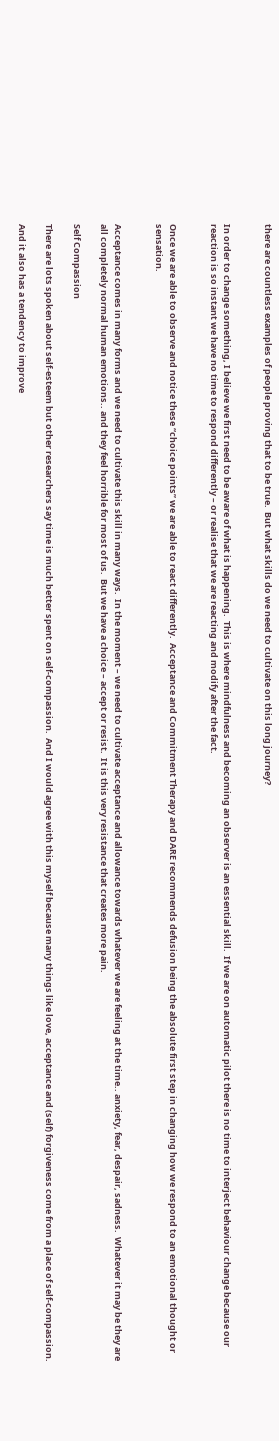there are countless examples of people proving that to be true.  But what skills do we need to cultivate on this long journey?


In order to change something, I believe we first need to be aware of what is happening.  This is where mindfulness and becoming an observer is an essential skill.  If we are on automatic pilot there is no time to interject behaviour change because our reaction is so instant we have no time to respond differently – or realise that we are reacting and modify after the fact.


Once we are able to observe and notice these “choice points” we are able to react differently.  Acceptance and Commitment Therapy and DARE recommends defusion being the absolute first step in changing how we respond to an emotional thought or sensation.


Acceptance comes in many forms and we need to cultivate this skill in many ways.  In the moment – we need to cultivate acceptance and allowance towards whatever we are feeling at the time.. anxiety, fear, despair, sadness.  Whatever it may be they are all completely normal human emotions.. and they feel horrible for most of us.  But we have a choice – accept or resist.  It is this very resistance that creates more pain.

Self Compassion

There are lots spoken about self-esteem but other researchers say time is much better spent on self-compassion.  And I would agree with this myself because many things like love, acceptance and (self) forgiveness come from a place of self-compassion.

And it also has a tendency to improve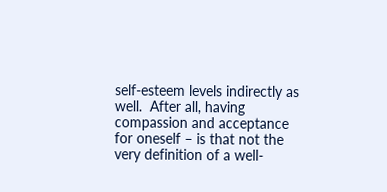self-esteem levels indirectly as well.  After all, having compassion and acceptance for oneself – is that not the very definition of a well-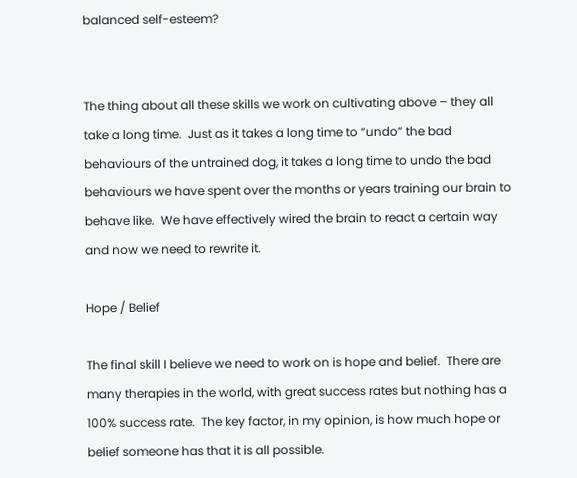balanced self-esteem?


The thing about all these skills we work on cultivating above – they all take a long time.  Just as it takes a long time to “undo” the bad behaviours of the untrained dog, it takes a long time to undo the bad behaviours we have spent over the months or years training our brain to behave like.  We have effectively wired the brain to react a certain way and now we need to rewrite it.

Hope / Belief

The final skill I believe we need to work on is hope and belief.  There are many therapies in the world, with great success rates but nothing has a 100% success rate.  The key factor, in my opinion, is how much hope or belief someone has that it is all possible.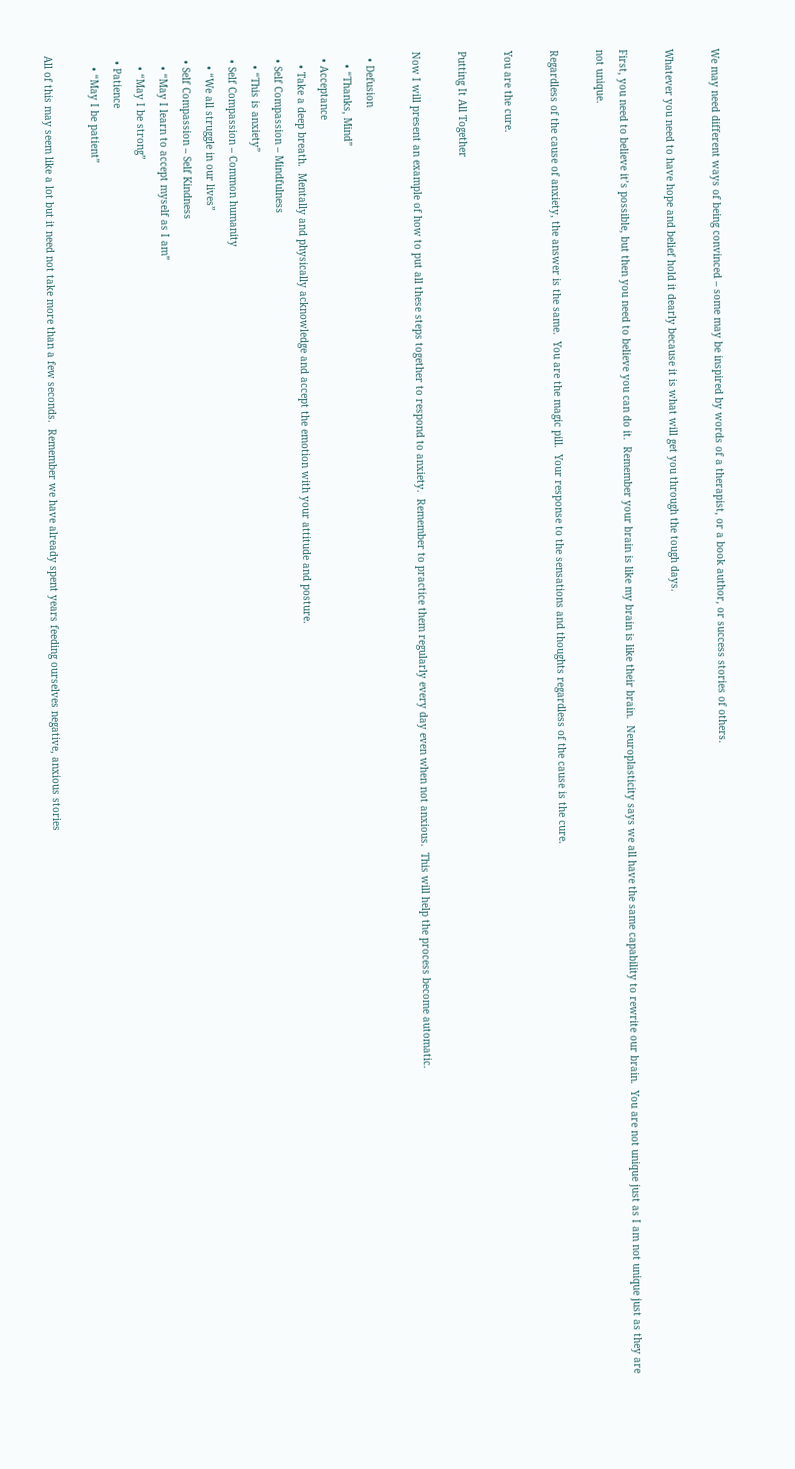We may need different ways of being convinced – some may be inspired by words of a therapist, or a book author, or success stories of others.

Whatever you need to have hope and belief hold it dearly because it is what will get you through the tough days.

First, you need to believe it’s possible, but then you need to believe you can do it.  Remember your brain is like my brain is like their brain.  Neuroplasticity says we all have the same capability to rewrite our brain.  You are not unique just as I am not unique just as they are not unique.

Regardless of the cause of anxiety, the answer is the same.  You are the magic pill.  Your response to the sensations and thoughts regardless of the cause is the cure.

You are the cure.

Putting It All Together

Now I will present an example of how to put all these steps together to respond to anxiety.  Remember to practice them regularly every day even when not anxious.  This will help the process become automatic.

  • Defusion
    • “Thanks, Mind”
  • Acceptance
    • Take a deep breath.  Mentally and physically acknowledge and accept the emotion with your attitude and posture.
  • Self Compassion – Mindfulness
    • “This is anxiety”
  • Self Compassion – Common humanity
    • “We all struggle in our lives”
  • Self Compassion – Self Kindness
    • “May I learn to accept myself as I am”
    • “May I be strong”
  • Patience
    • “May I be patient”

All of this may seem like a lot but it need not take more than a few seconds.  Remember we have already spent years feeding ourselves negative, anxious stories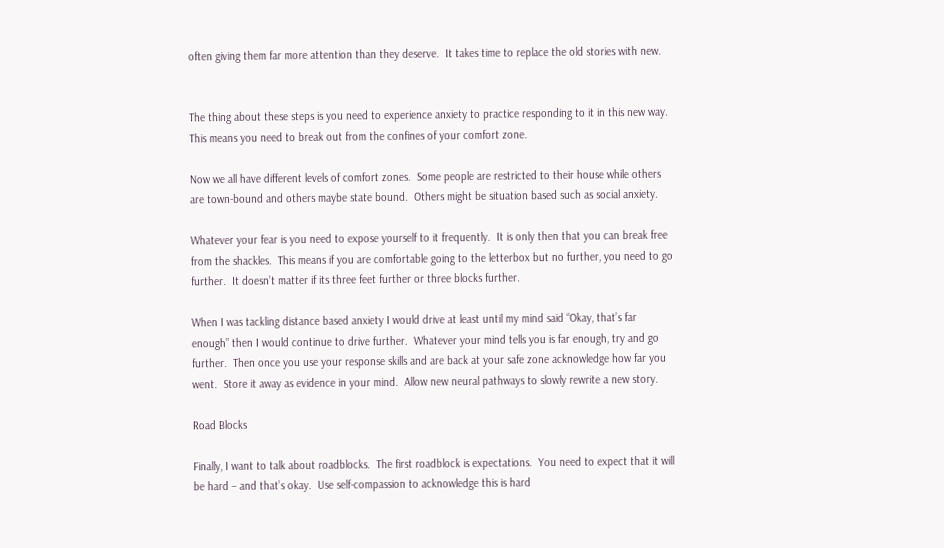often giving them far more attention than they deserve.  It takes time to replace the old stories with new.


The thing about these steps is you need to experience anxiety to practice responding to it in this new way.  This means you need to break out from the confines of your comfort zone.

Now we all have different levels of comfort zones.  Some people are restricted to their house while others are town-bound and others maybe state bound.  Others might be situation based such as social anxiety.

Whatever your fear is you need to expose yourself to it frequently.  It is only then that you can break free from the shackles.  This means if you are comfortable going to the letterbox but no further, you need to go further.  It doesn’t matter if its three feet further or three blocks further.

When I was tackling distance based anxiety I would drive at least until my mind said “Okay, that’s far enough” then I would continue to drive further.  Whatever your mind tells you is far enough, try and go further.  Then once you use your response skills and are back at your safe zone acknowledge how far you went.  Store it away as evidence in your mind.  Allow new neural pathways to slowly rewrite a new story.

Road Blocks

Finally, I want to talk about roadblocks.  The first roadblock is expectations.  You need to expect that it will be hard – and that’s okay.  Use self-compassion to acknowledge this is hard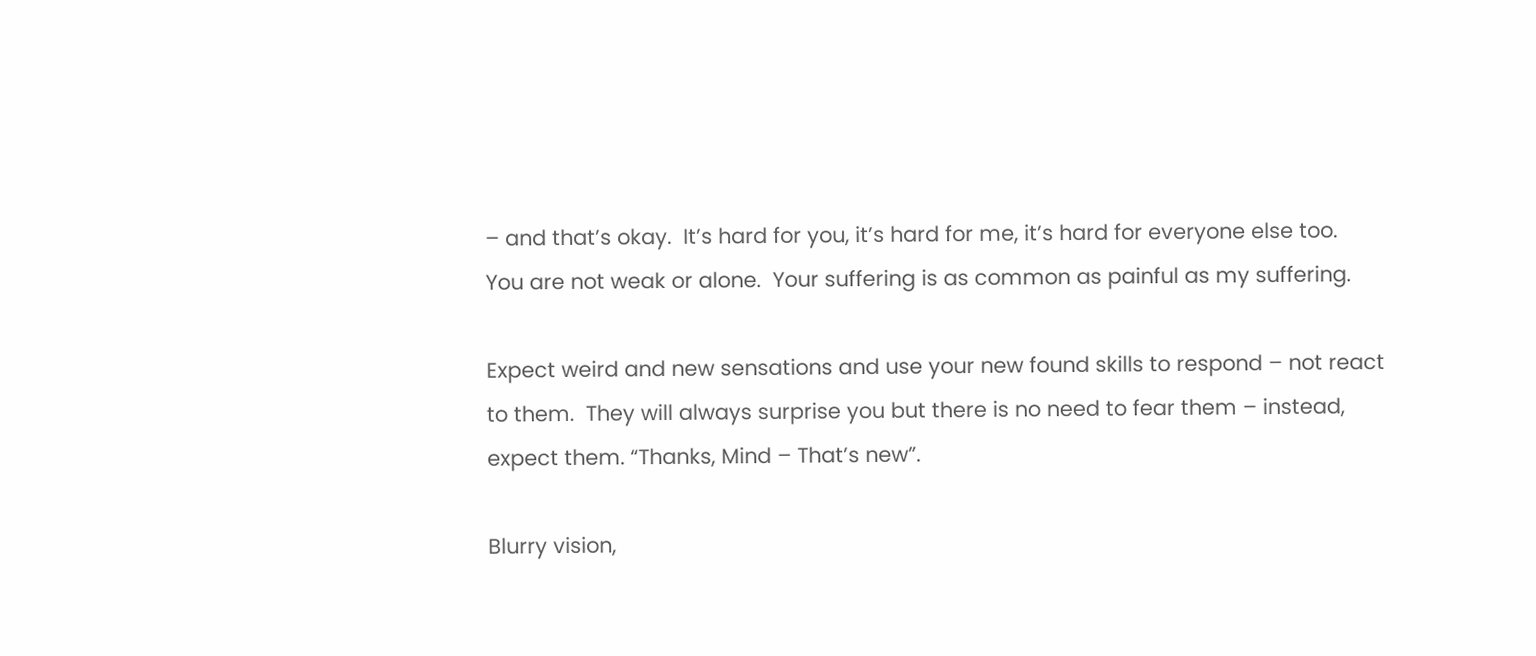– and that’s okay.  It’s hard for you, it’s hard for me, it’s hard for everyone else too.  You are not weak or alone.  Your suffering is as common as painful as my suffering.

Expect weird and new sensations and use your new found skills to respond – not react to them.  They will always surprise you but there is no need to fear them – instead, expect them. “Thanks, Mind – That’s new”.

Blurry vision,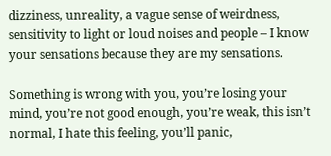dizziness, unreality, a vague sense of weirdness, sensitivity to light or loud noises and people – I know your sensations because they are my sensations.

Something is wrong with you, you’re losing your mind, you’re not good enough, you’re weak, this isn’t normal, I hate this feeling, you’ll panic,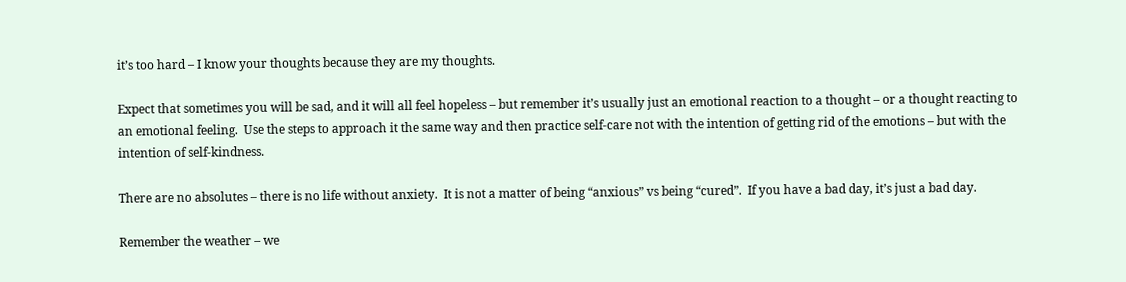it’s too hard – I know your thoughts because they are my thoughts.

Expect that sometimes you will be sad, and it will all feel hopeless – but remember it’s usually just an emotional reaction to a thought – or a thought reacting to an emotional feeling.  Use the steps to approach it the same way and then practice self-care not with the intention of getting rid of the emotions – but with the intention of self-kindness.

There are no absolutes – there is no life without anxiety.  It is not a matter of being “anxious” vs being “cured”.  If you have a bad day, it’s just a bad day.

Remember the weather – we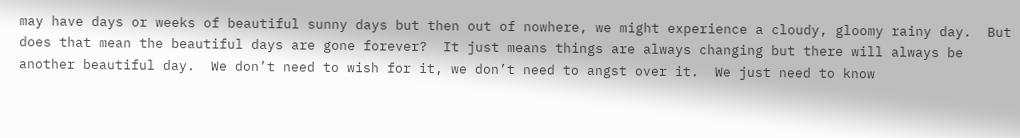may have days or weeks of beautiful sunny days but then out of nowhere, we might experience a cloudy, gloomy rainy day.  But does that mean the beautiful days are gone forever?  It just means things are always changing but there will always be another beautiful day.  We don’t need to wish for it, we don’t need to angst over it.  We just need to know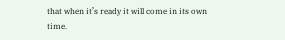that when it’s ready it will come in its own time.